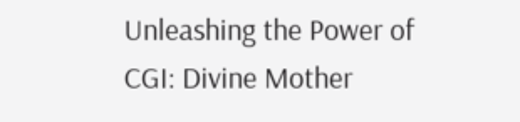Unleashing the Power of CGI: Divine Mother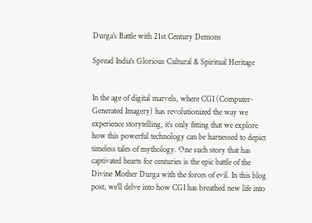Durga’s Battle with 21st Century Demons

Spread India's Glorious Cultural & Spiritual Heritage


In the age of digital marvels, where CGI (Computer-Generated Imagery) has revolutionized the way we experience storytelling, it’s only fitting that we explore how this powerful technology can be harnessed to depict timeless tales of mythology. One such story that has captivated hearts for centuries is the epic battle of the Divine Mother Durga with the forces of evil. In this blog post, we’ll delve into how CGI has breathed new life into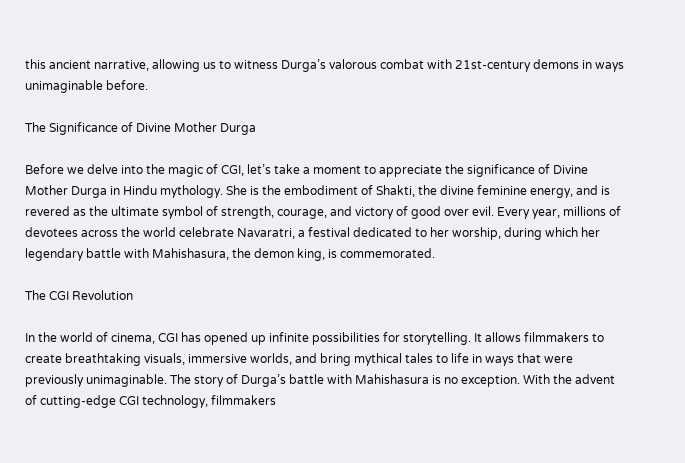this ancient narrative, allowing us to witness Durga’s valorous combat with 21st-century demons in ways unimaginable before.

The Significance of Divine Mother Durga

Before we delve into the magic of CGI, let’s take a moment to appreciate the significance of Divine Mother Durga in Hindu mythology. She is the embodiment of Shakti, the divine feminine energy, and is revered as the ultimate symbol of strength, courage, and victory of good over evil. Every year, millions of devotees across the world celebrate Navaratri, a festival dedicated to her worship, during which her legendary battle with Mahishasura, the demon king, is commemorated.

The CGI Revolution

In the world of cinema, CGI has opened up infinite possibilities for storytelling. It allows filmmakers to create breathtaking visuals, immersive worlds, and bring mythical tales to life in ways that were previously unimaginable. The story of Durga’s battle with Mahishasura is no exception. With the advent of cutting-edge CGI technology, filmmakers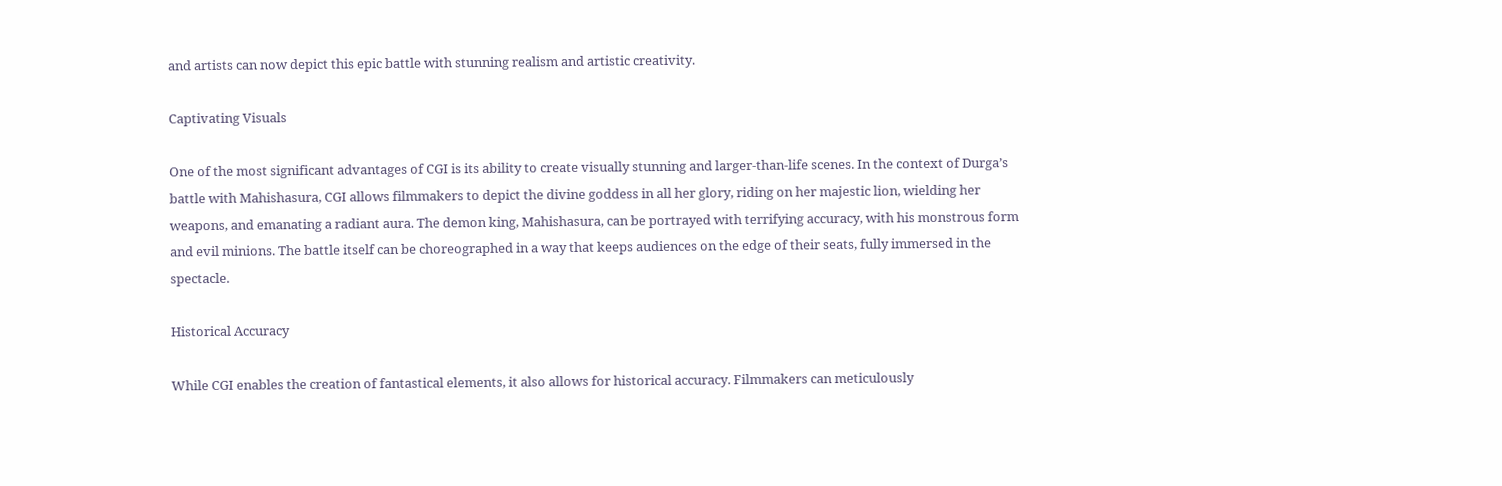and artists can now depict this epic battle with stunning realism and artistic creativity.

Captivating Visuals

One of the most significant advantages of CGI is its ability to create visually stunning and larger-than-life scenes. In the context of Durga’s battle with Mahishasura, CGI allows filmmakers to depict the divine goddess in all her glory, riding on her majestic lion, wielding her weapons, and emanating a radiant aura. The demon king, Mahishasura, can be portrayed with terrifying accuracy, with his monstrous form and evil minions. The battle itself can be choreographed in a way that keeps audiences on the edge of their seats, fully immersed in the spectacle.

Historical Accuracy

While CGI enables the creation of fantastical elements, it also allows for historical accuracy. Filmmakers can meticulously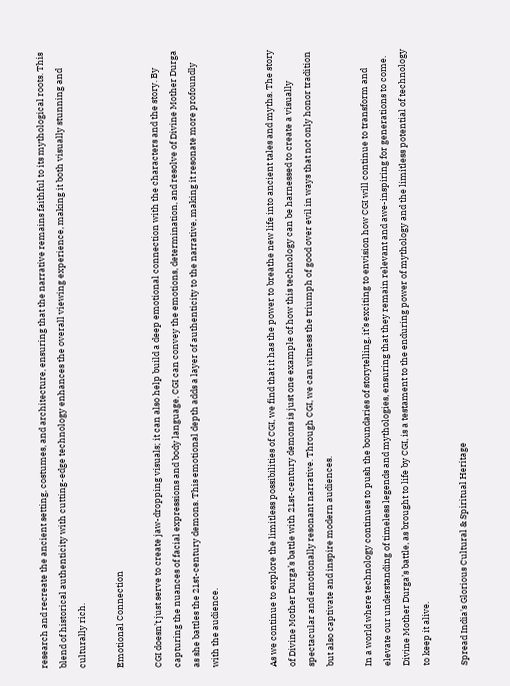research and recreate the ancient setting, costumes, and architecture, ensuring that the narrative remains faithful to its mythological roots. This blend of historical authenticity with cutting-edge technology enhances the overall viewing experience, making it both visually stunning and culturally rich.

Emotional Connection

CGI doesn’t just serve to create jaw-dropping visuals; it can also help build a deep emotional connection with the characters and the story. By capturing the nuances of facial expressions and body language, CGI can convey the emotions, determination, and resolve of Divine Mother Durga as she battles the 21st-century demons. This emotional depth adds a layer of authenticity to the narrative, making it resonate more profoundly with the audience.


As we continue to explore the limitless possibilities of CGI, we find that it has the power to breathe new life into ancient tales and myths. The story of Divine Mother Durga’s battle with 21st-century demons is just one example of how this technology can be harnessed to create a visually spectacular and emotionally resonant narrative. Through CGI, we can witness the triumph of good over evil in ways that not only honor tradition but also captivate and inspire modern audiences.

In a world where technology continues to push the boundaries of storytelling, it’s exciting to envision how CGI will continue to transform and elevate our understanding of timeless legends and mythologies, ensuring that they remain relevant and awe-inspiring for generations to come. Divine Mother Durga’s battle, as brought to life by CGI, is a testament to the enduring power of mythology and the limitless potential of technology to keep it alive.

Spread India's Glorious Cultural & Spiritual Heritage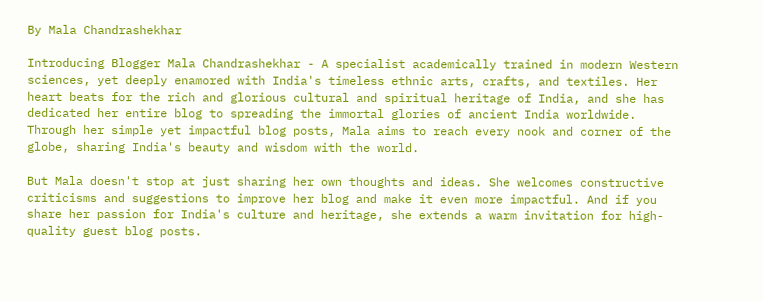By Mala Chandrashekhar

Introducing Blogger Mala Chandrashekhar - A specialist academically trained in modern Western sciences, yet deeply enamored with India's timeless ethnic arts, crafts, and textiles. Her heart beats for the rich and glorious cultural and spiritual heritage of India, and she has dedicated her entire blog to spreading the immortal glories of ancient India worldwide. Through her simple yet impactful blog posts, Mala aims to reach every nook and corner of the globe, sharing India's beauty and wisdom with the world.

But Mala doesn't stop at just sharing her own thoughts and ideas. She welcomes constructive criticisms and suggestions to improve her blog and make it even more impactful. And if you share her passion for India's culture and heritage, she extends a warm invitation for high-quality guest blog posts.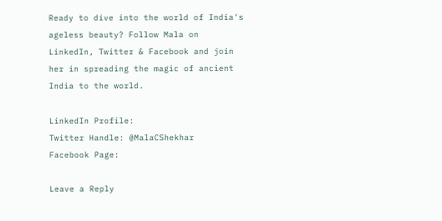Ready to dive into the world of India's ageless beauty? Follow Mala on LinkedIn, Twitter & Facebook and join her in spreading the magic of ancient India to the world.

LinkedIn Profile:
Twitter Handle: @MalaCShekhar
Facebook Page:

Leave a Reply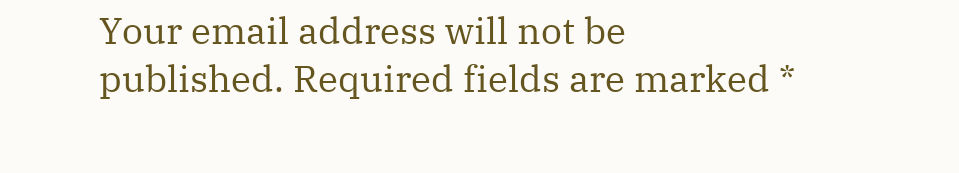Your email address will not be published. Required fields are marked *